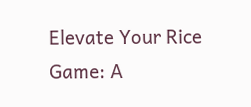Elevate Your Rice Game: A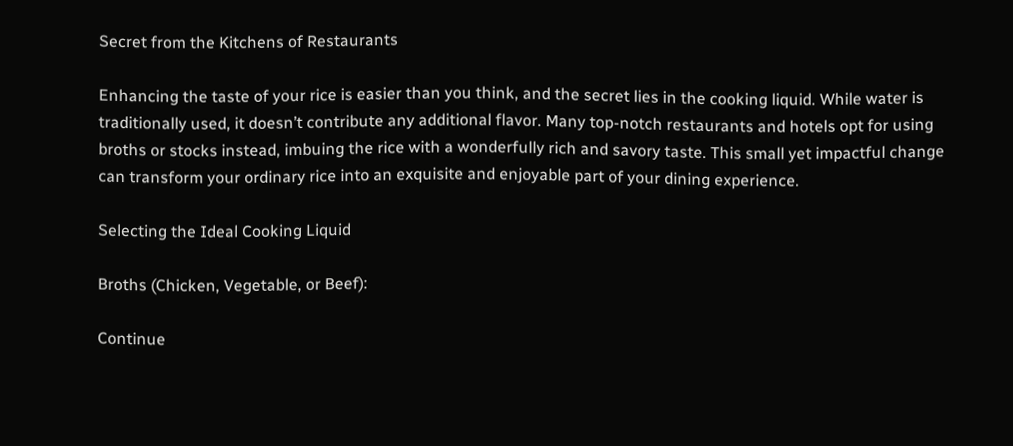Secret from the Kitchens of Restaurants

Enhancing the taste of your rice is easier than you think, and the secret lies in the cooking liquid. While water is traditionally used, it doesn’t contribute any additional flavor. Many top-notch restaurants and hotels opt for using broths or stocks instead, imbuing the rice with a wonderfully rich and savory taste. This small yet impactful change can transform your ordinary rice into an exquisite and enjoyable part of your dining experience.

Selecting the Ideal Cooking Liquid

Broths (Chicken, Vegetable, or Beef):

Continue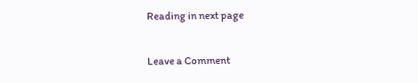Reading in next page

Leave a Comment